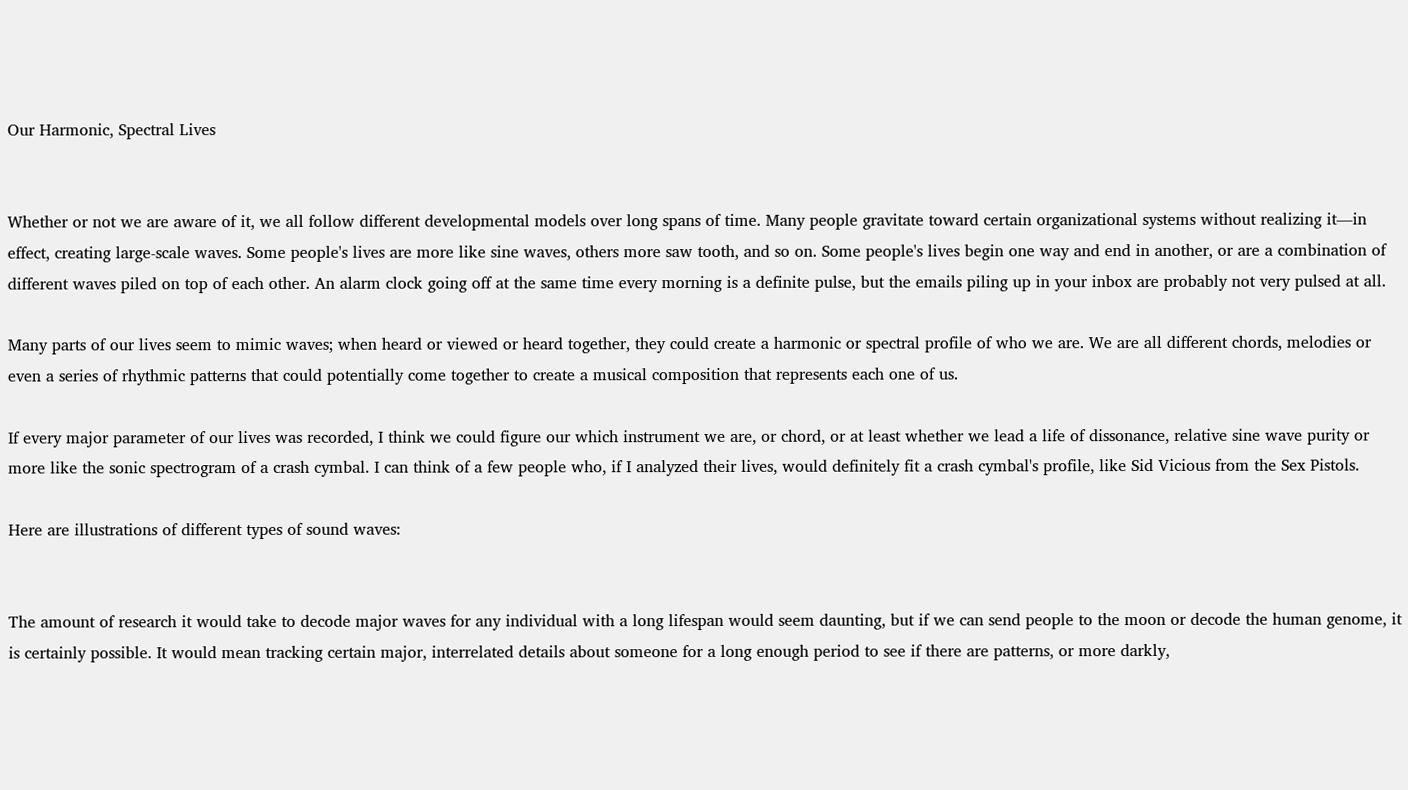Our Harmonic, Spectral Lives


Whether or not we are aware of it, we all follow different developmental models over long spans of time. Many people gravitate toward certain organizational systems without realizing it—in effect, creating large-scale waves. Some people's lives are more like sine waves, others more saw tooth, and so on. Some people's lives begin one way and end in another, or are a combination of different waves piled on top of each other. An alarm clock going off at the same time every morning is a definite pulse, but the emails piling up in your inbox are probably not very pulsed at all.

Many parts of our lives seem to mimic waves; when heard or viewed or heard together, they could create a harmonic or spectral profile of who we are. We are all different chords, melodies or even a series of rhythmic patterns that could potentially come together to create a musical composition that represents each one of us.

If every major parameter of our lives was recorded, I think we could figure our which instrument we are, or chord, or at least whether we lead a life of dissonance, relative sine wave purity or more like the sonic spectrogram of a crash cymbal. I can think of a few people who, if I analyzed their lives, would definitely fit a crash cymbal's profile, like Sid Vicious from the Sex Pistols.

Here are illustrations of different types of sound waves:


The amount of research it would take to decode major waves for any individual with a long lifespan would seem daunting, but if we can send people to the moon or decode the human genome, it is certainly possible. It would mean tracking certain major, interrelated details about someone for a long enough period to see if there are patterns, or more darkly,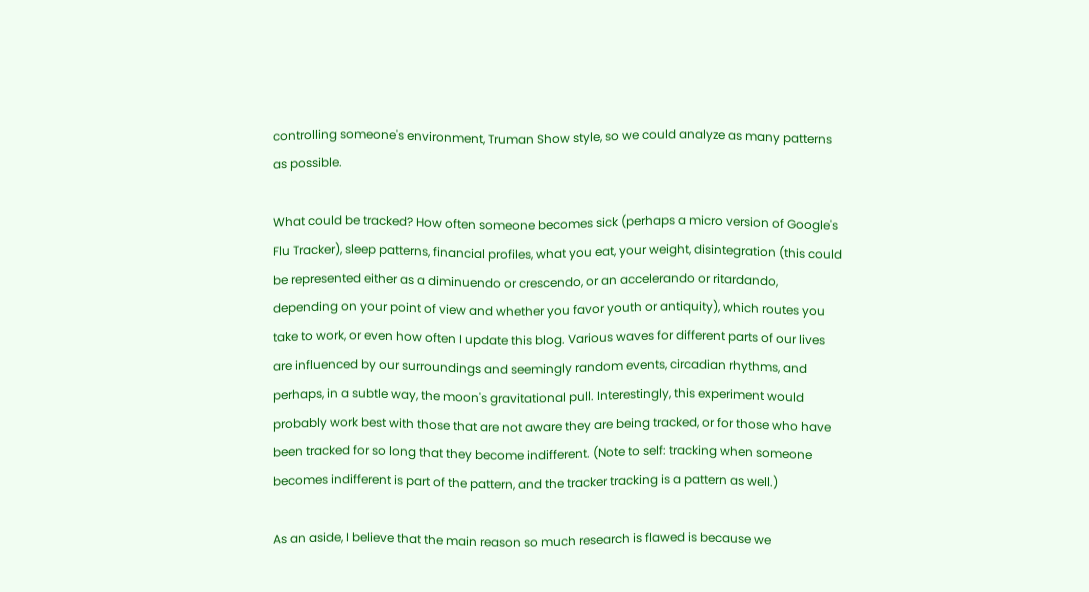controlling someone's environment, Truman Show style, so we could analyze as many patterns as possible.

What could be tracked? How often someone becomes sick (perhaps a micro version of Google's Flu Tracker), sleep patterns, financial profiles, what you eat, your weight, disintegration (this could be represented either as a diminuendo or crescendo, or an accelerando or ritardando, depending on your point of view and whether you favor youth or antiquity), which routes you take to work, or even how often I update this blog. Various waves for different parts of our lives are influenced by our surroundings and seemingly random events, circadian rhythms, and perhaps, in a subtle way, the moon's gravitational pull. Interestingly, this experiment would probably work best with those that are not aware they are being tracked, or for those who have been tracked for so long that they become indifferent. (Note to self: tracking when someone becomes indifferent is part of the pattern, and the tracker tracking is a pattern as well.)

As an aside, I believe that the main reason so much research is flawed is because we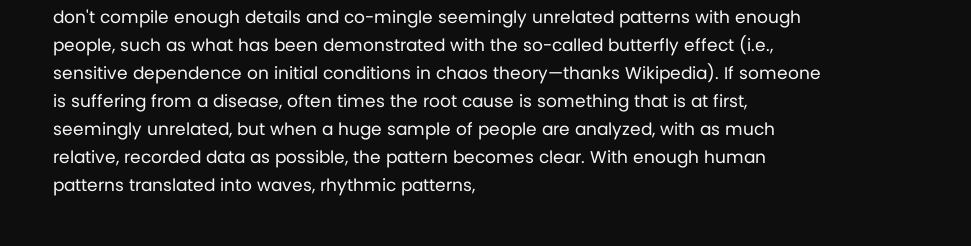don't compile enough details and co-mingle seemingly unrelated patterns with enough people, such as what has been demonstrated with the so-called butterfly effect (i.e., sensitive dependence on initial conditions in chaos theory—thanks Wikipedia). If someone is suffering from a disease, often times the root cause is something that is at first, seemingly unrelated, but when a huge sample of people are analyzed, with as much relative, recorded data as possible, the pattern becomes clear. With enough human patterns translated into waves, rhythmic patterns,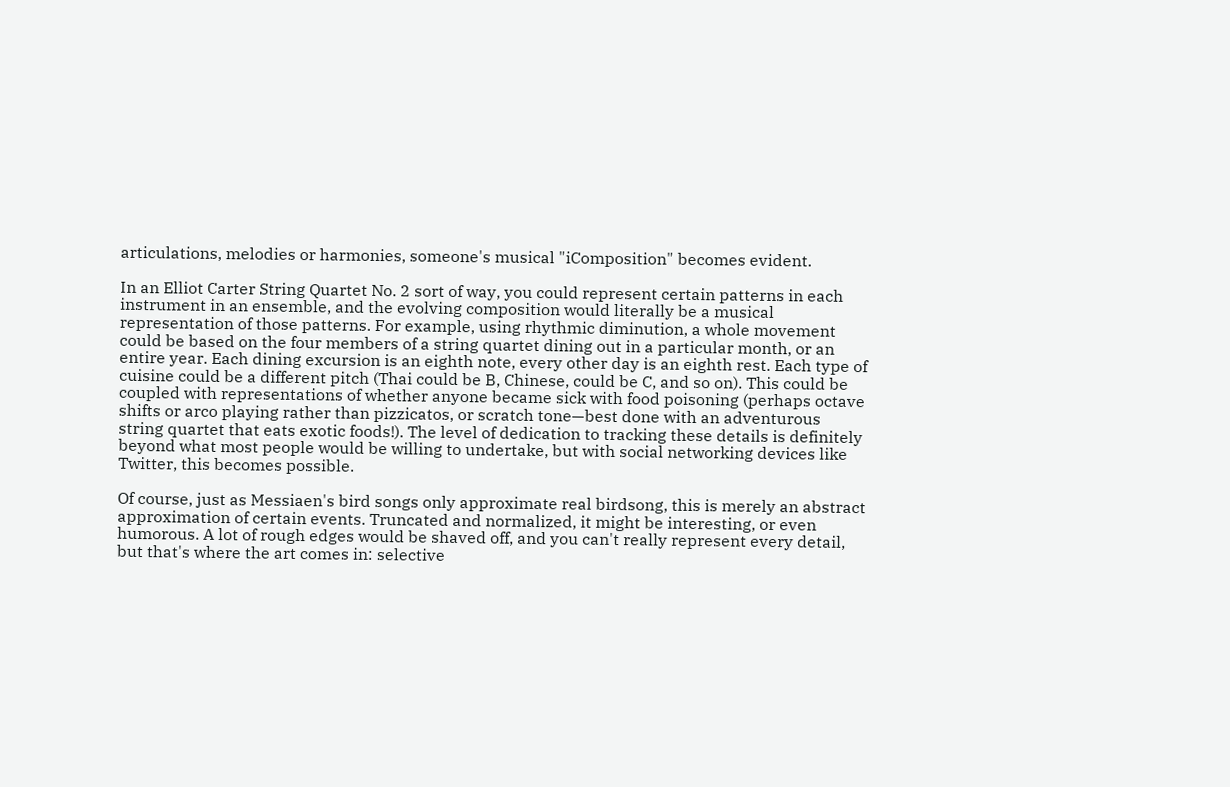articulations, melodies or harmonies, someone's musical "iComposition" becomes evident.

In an Elliot Carter String Quartet No. 2 sort of way, you could represent certain patterns in each instrument in an ensemble, and the evolving composition would literally be a musical representation of those patterns. For example, using rhythmic diminution, a whole movement could be based on the four members of a string quartet dining out in a particular month, or an entire year. Each dining excursion is an eighth note, every other day is an eighth rest. Each type of cuisine could be a different pitch (Thai could be B, Chinese, could be C, and so on). This could be coupled with representations of whether anyone became sick with food poisoning (perhaps octave shifts or arco playing rather than pizzicatos, or scratch tone—best done with an adventurous string quartet that eats exotic foods!). The level of dedication to tracking these details is definitely beyond what most people would be willing to undertake, but with social networking devices like Twitter, this becomes possible.

Of course, just as Messiaen's bird songs only approximate real birdsong, this is merely an abstract approximation of certain events. Truncated and normalized, it might be interesting, or even humorous. A lot of rough edges would be shaved off, and you can't really represent every detail, but that's where the art comes in: selective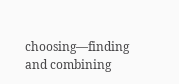choosing—finding and combining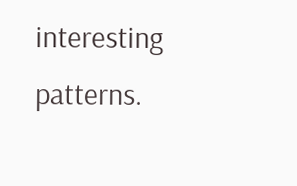interesting patterns.